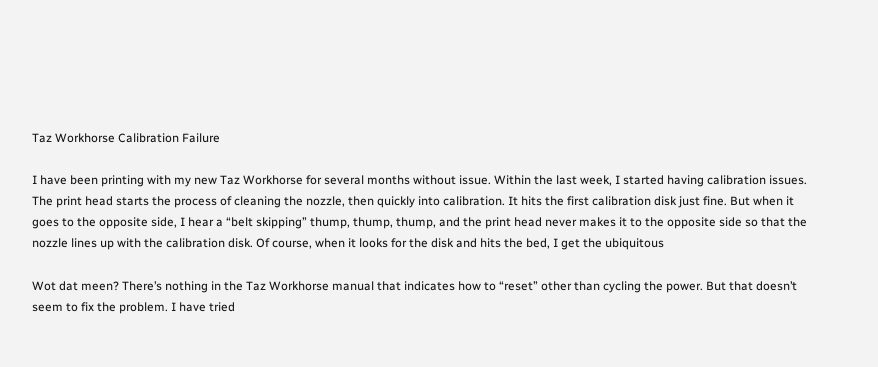Taz Workhorse Calibration Failure

I have been printing with my new Taz Workhorse for several months without issue. Within the last week, I started having calibration issues. The print head starts the process of cleaning the nozzle, then quickly into calibration. It hits the first calibration disk just fine. But when it goes to the opposite side, I hear a “belt skipping” thump, thump, thump, and the print head never makes it to the opposite side so that the nozzle lines up with the calibration disk. Of course, when it looks for the disk and hits the bed, I get the ubiquitous

Wot dat meen? There’s nothing in the Taz Workhorse manual that indicates how to “reset” other than cycling the power. But that doesn’t seem to fix the problem. I have tried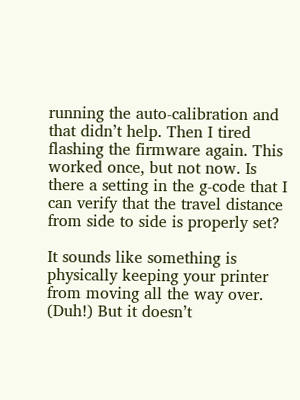running the auto-calibration and that didn’t help. Then I tired flashing the firmware again. This worked once, but not now. Is there a setting in the g-code that I can verify that the travel distance from side to side is properly set?

It sounds like something is physically keeping your printer from moving all the way over. (Duh!) But it doesn’t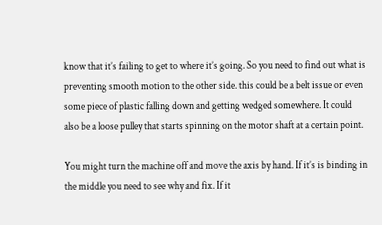know that it’s failing to get to where it’s going. So you need to find out what is preventing smooth motion to the other side. this could be a belt issue or even some piece of plastic falling down and getting wedged somewhere. It could also be a loose pulley that starts spinning on the motor shaft at a certain point.

You might turn the machine off and move the axis by hand. If it’s is binding in the middle you need to see why and fix. If it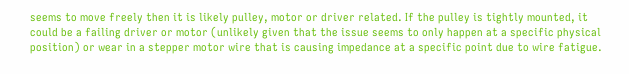seems to move freely then it is likely pulley, motor or driver related. If the pulley is tightly mounted, it could be a failing driver or motor (unlikely given that the issue seems to only happen at a specific physical position) or wear in a stepper motor wire that is causing impedance at a specific point due to wire fatigue.